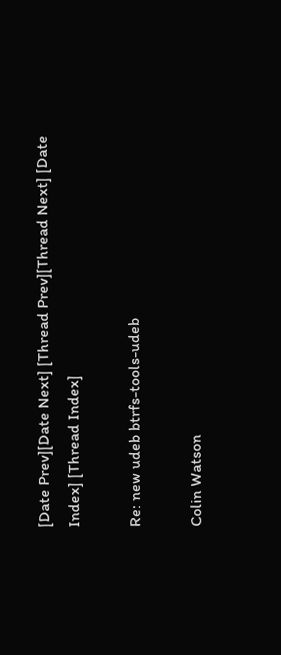[Date Prev][Date Next] [Thread Prev][Thread Next] [Date Index] [Thread Index]

Re: new udeb btrfs-tools-udeb

Colin Watson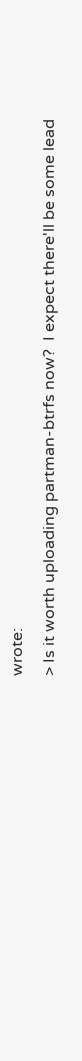wrote:
> Is it worth uploading partman-btrfs now?  I expect there'll be some lead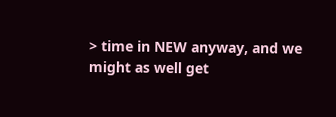> time in NEW anyway, and we might as well get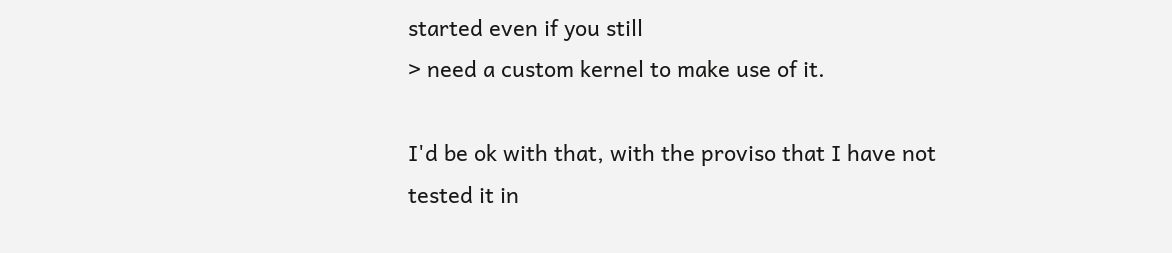started even if you still
> need a custom kernel to make use of it.

I'd be ok with that, with the proviso that I have not tested it in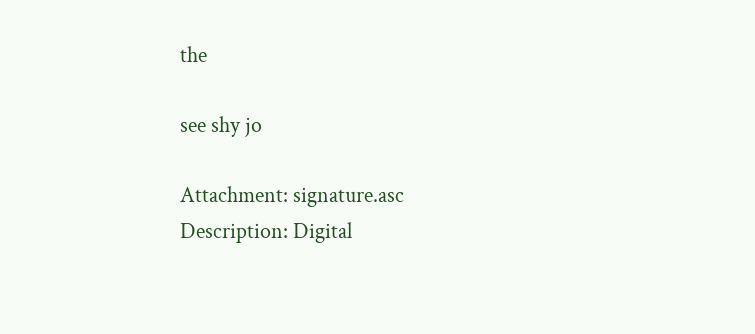the

see shy jo

Attachment: signature.asc
Description: Digital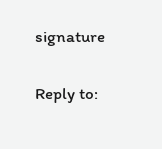signature

Reply to: